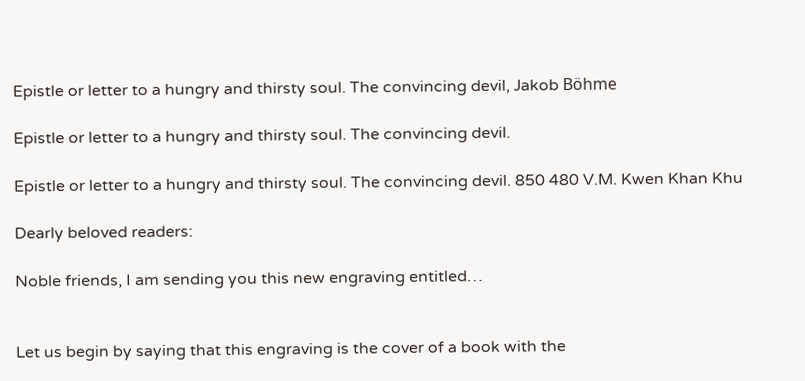Epistle or letter to a hungry and thirsty soul. The convincing devil, Jakob Böhme

Epistle or letter to a hungry and thirsty soul. The convincing devil.

Epistle or letter to a hungry and thirsty soul. The convincing devil. 850 480 V.M. Kwen Khan Khu

Dearly beloved readers:

Noble friends, I am sending you this new engraving entitled…


Let us begin by saying that this engraving is the cover of a book with the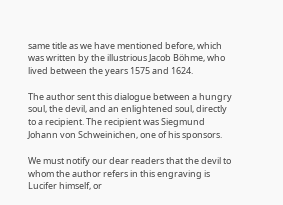same title as we have mentioned before, which was written by the illustrious Jacob Böhme, who lived between the years 1575 and 1624.

The author sent this dialogue between a hungry soul, the devil, and an enlightened soul, directly to a recipient. The recipient was Siegmund Johann von Schweinichen, one of his sponsors.

We must notify our dear readers that the devil to whom the author refers in this engraving is Lucifer himself, or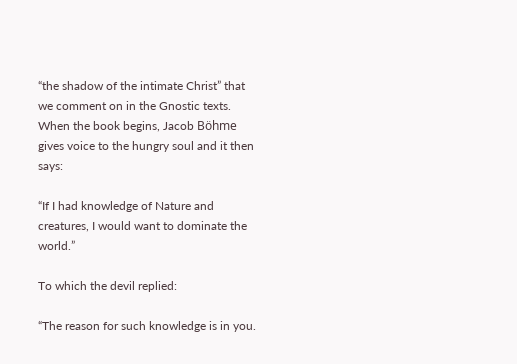“the shadow of the intimate Christ” that we comment on in the Gnostic texts. When the book begins, Jacob Böhme gives voice to the hungry soul and it then says:

“If I had knowledge of Nature and creatures, I would want to dominate the world.”

To which the devil replied:

“The reason for such knowledge is in you.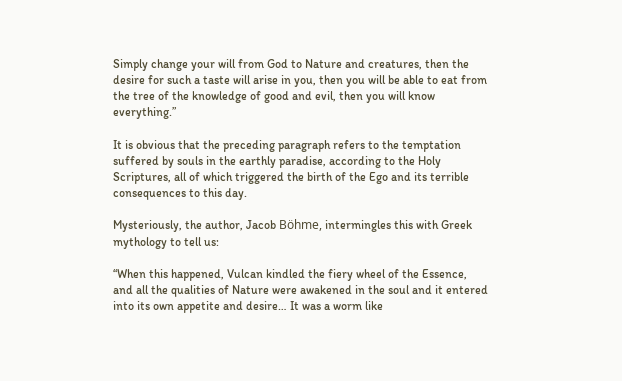Simply change your will from God to Nature and creatures, then the desire for such a taste will arise in you, then you will be able to eat from the tree of the knowledge of good and evil, then you will know everything.”

It is obvious that the preceding paragraph refers to the temptation suffered by souls in the earthly paradise, according to the Holy Scriptures, all of which triggered the birth of the Ego and its terrible consequences to this day.

Mysteriously, the author, Jacob Böhme, intermingles this with Greek mythology to tell us:

“When this happened, Vulcan kindled the fiery wheel of the Essence, and all the qualities of Nature were awakened in the soul and it entered into its own appetite and desire… It was a worm like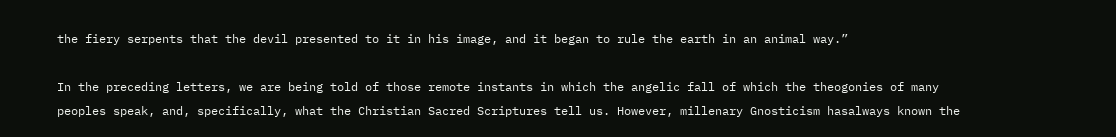the fiery serpents that the devil presented to it in his image, and it began to rule the earth in an animal way.”

In the preceding letters, we are being told of those remote instants in which the angelic fall of which the theogonies of many peoples speak, and, specifically, what the Christian Sacred Scriptures tell us. However, millenary Gnosticism hasalways known the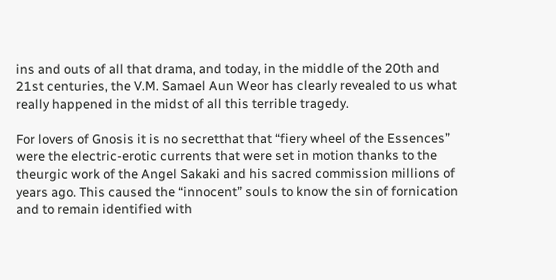ins and outs of all that drama, and today, in the middle of the 20th and 21st centuries, the V.M. Samael Aun Weor has clearly revealed to us what really happened in the midst of all this terrible tragedy.

For lovers of Gnosis it is no secretthat that “fiery wheel of the Essences” were the electric-erotic currents that were set in motion thanks to the theurgic work of the Angel Sakaki and his sacred commission millions of years ago. This caused the “innocent” souls to know the sin of fornication and to remain identified with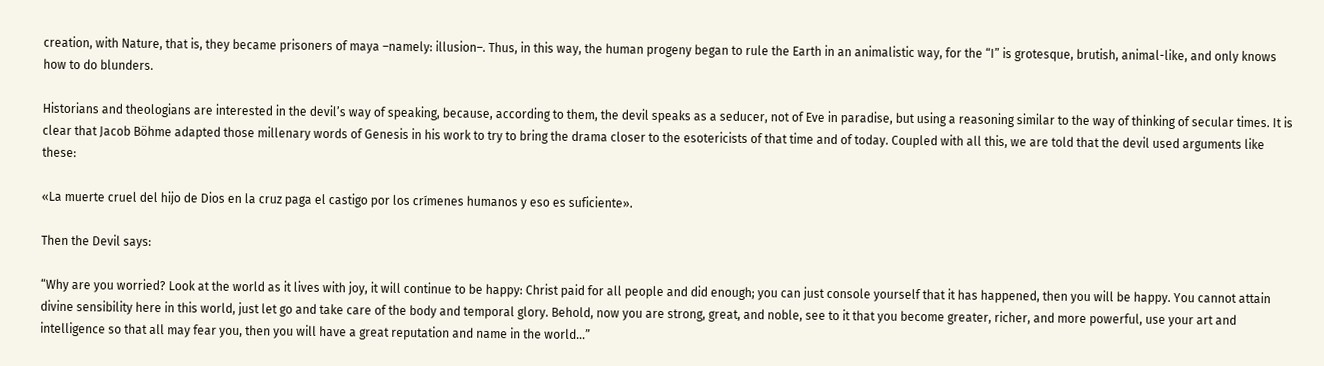creation, with Nature, that is, they became prisoners of maya –namely: illusion–. Thus, in this way, the human progeny began to rule the Earth in an animalistic way, for the “I” is grotesque, brutish, animal-like, and only knows how to do blunders.

Historians and theologians are interested in the devil’s way of speaking, because, according to them, the devil speaks as a seducer, not of Eve in paradise, but using a reasoning similar to the way of thinking of secular times. It is clear that Jacob Böhme adapted those millenary words of Genesis in his work to try to bring the drama closer to the esotericists of that time and of today. Coupled with all this, we are told that the devil used arguments like these:

«La muerte cruel del hijo de Dios en la cruz paga el castigo por los crímenes humanos y eso es suficiente».

Then the Devil says:

“Why are you worried? Look at the world as it lives with joy, it will continue to be happy: Christ paid for all people and did enough; you can just console yourself that it has happened, then you will be happy. You cannot attain divine sensibility here in this world, just let go and take care of the body and temporal glory. Behold, now you are strong, great, and noble, see to it that you become greater, richer, and more powerful, use your art and intelligence so that all may fear you, then you will have a great reputation and name in the world…”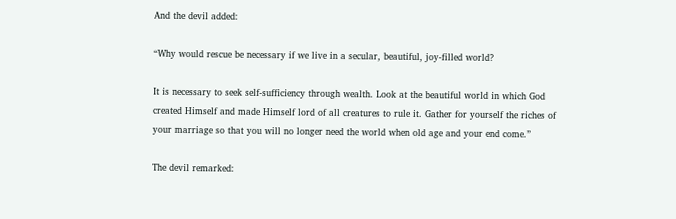And the devil added:

“Why would rescue be necessary if we live in a secular, beautiful, joy-filled world?

It is necessary to seek self-sufficiency through wealth. Look at the beautiful world in which God created Himself and made Himself lord of all creatures to rule it. Gather for yourself the riches of your marriage so that you will no longer need the world when old age and your end come.”

The devil remarked: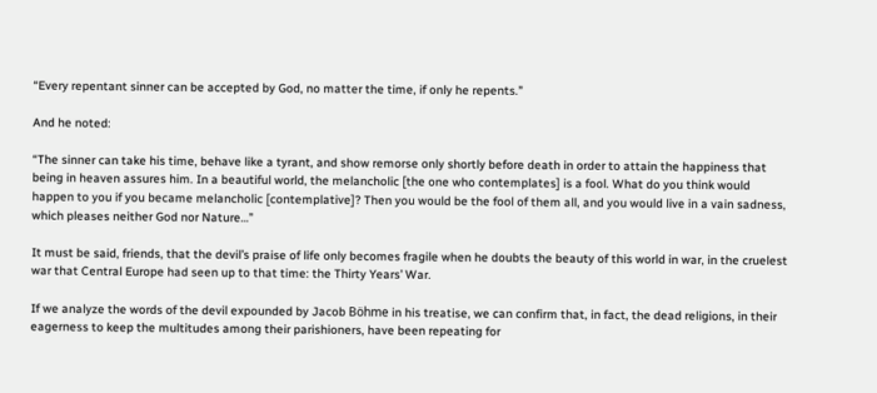“Every repentant sinner can be accepted by God, no matter the time, if only he repents.”

And he noted:

“The sinner can take his time, behave like a tyrant, and show remorse only shortly before death in order to attain the happiness that being in heaven assures him. In a beautiful world, the melancholic [the one who contemplates] is a fool. What do you think would happen to you if you became melancholic [contemplative]? Then you would be the fool of them all, and you would live in a vain sadness, which pleases neither God nor Nature…”

It must be said, friends, that the devil’s praise of life only becomes fragile when he doubts the beauty of this world in war, in the cruelest war that Central Europe had seen up to that time: the Thirty Years’ War.

If we analyze the words of the devil expounded by Jacob Böhme in his treatise, we can confirm that, in fact, the dead religions, in their eagerness to keep the multitudes among their parishioners, have been repeating for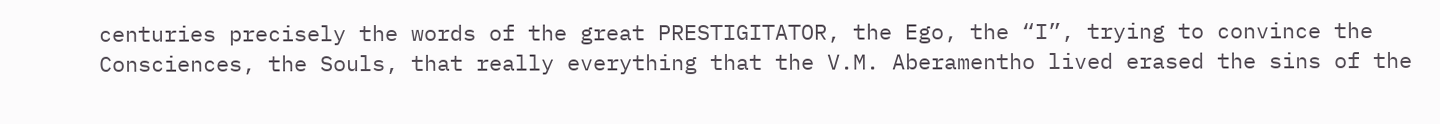centuries precisely the words of the great PRESTIGITATOR, the Ego, the “I”, trying to convince the Consciences, the Souls, that really everything that the V.M. Aberamentho lived erased the sins of the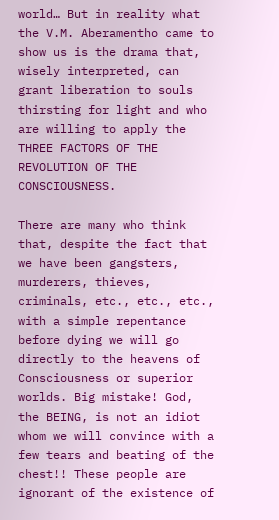world… But in reality what the V.M. Aberamentho came to show us is the drama that, wisely interpreted, can grant liberation to souls thirsting for light and who are willing to apply the THREE FACTORS OF THE REVOLUTION OF THE CONSCIOUSNESS.

There are many who think that, despite the fact that we have been gangsters, murderers, thieves, criminals, etc., etc., etc., with a simple repentance before dying we will go directly to the heavens of Consciousness or superior worlds. Big mistake! God, the BEING, is not an idiot whom we will convince with a few tears and beating of the chest!! These people are ignorant of the existence of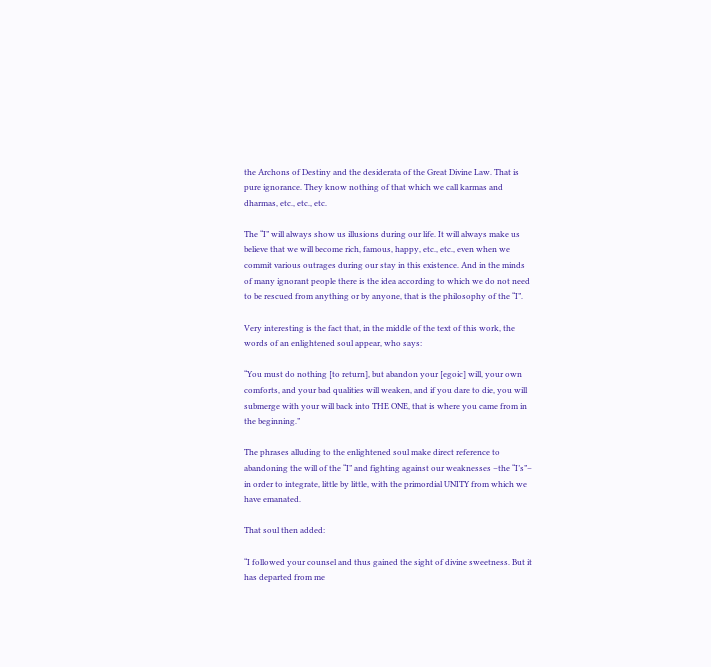the Archons of Destiny and the desiderata of the Great Divine Law. That is pure ignorance. They know nothing of that which we call karmas and dharmas, etc., etc., etc.

The “I” will always show us illusions during our life. It will always make us believe that we will become rich, famous, happy, etc., etc., even when we commit various outrages during our stay in this existence. And in the minds of many ignorant people there is the idea according to which we do not need to be rescued from anything or by anyone, that is the philosophy of the “I”.

Very interesting is the fact that, in the middle of the text of this work, the words of an enlightened soul appear, who says:

“You must do nothing [to return], but abandon your [egoic] will, your own comforts, and your bad qualities will weaken, and if you dare to die, you will submerge with your will back into THE ONE, that is where you came from in the beginning.”

The phrases alluding to the enlightened soul make direct reference to abandoning the will of the “I” and fighting against our weaknesses –the “I’s”– in order to integrate, little by little, with the primordial UNITY from which we have emanated.

That soul then added:

“I followed your counsel and thus gained the sight of divine sweetness. But it has departed from me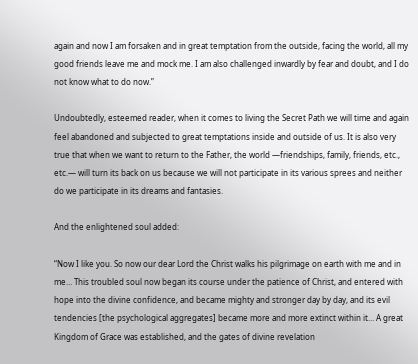again and now I am forsaken and in great temptation from the outside, facing the world, all my good friends leave me and mock me. I am also challenged inwardly by fear and doubt, and I do not know what to do now.”

Undoubtedly, esteemed reader, when it comes to living the Secret Path we will time and again feel abandoned and subjected to great temptations inside and outside of us. It is also very true that when we want to return to the Father, the world —friendships, family, friends, etc., etc.— will turn its back on us because we will not participate in its various sprees and neither do we participate in its dreams and fantasies.

And the enlightened soul added:

“Now I like you. So now our dear Lord the Christ walks his pilgrimage on earth with me and in me… This troubled soul now began its course under the patience of Christ, and entered with hope into the divine confidence, and became mighty and stronger day by day, and its evil tendencies [the psychological aggregates] became more and more extinct within it… A great Kingdom of Grace was established, and the gates of divine revelation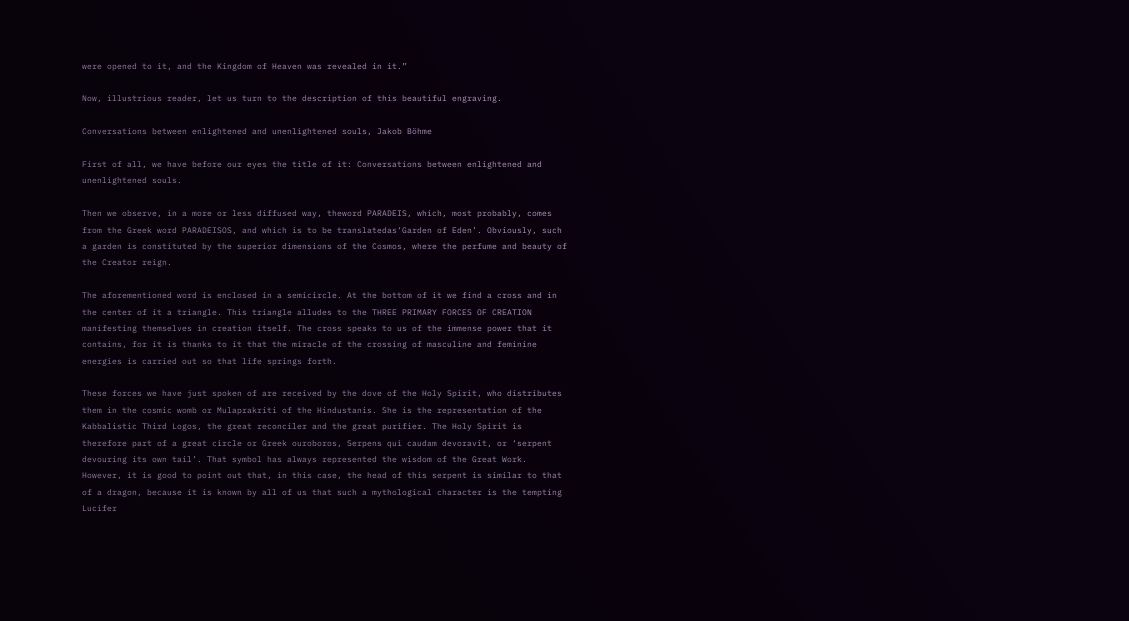were opened to it, and the Kingdom of Heaven was revealed in it.”

Now, illustrious reader, let us turn to the description of this beautiful engraving.

Conversations between enlightened and unenlightened souls, Jakob Böhme

First of all, we have before our eyes the title of it: Conversations between enlightened and unenlightened souls.

Then we observe, in a more or less diffused way, theword PARADEIS, which, most probably, comes from the Greek word PARADEISOS, and which is to be translatedas‘Garden of Eden’. Obviously, such a garden is constituted by the superior dimensions of the Cosmos, where the perfume and beauty of the Creator reign.

The aforementioned word is enclosed in a semicircle. At the bottom of it we find a cross and in the center of it a triangle. This triangle alludes to the THREE PRIMARY FORCES OF CREATION manifesting themselves in creation itself. The cross speaks to us of the immense power that it contains, for it is thanks to it that the miracle of the crossing of masculine and feminine energies is carried out so that life springs forth.

These forces we have just spoken of are received by the dove of the Holy Spirit, who distributes them in the cosmic womb or Mulaprakriti of the Hindustanis. She is the representation of the Kabbalistic Third Logos, the great reconciler and the great purifier. The Holy Spirit is therefore part of a great circle or Greek ouroboros, Serpens qui caudam devoravit, or ‘serpent devouring its own tail’. That symbol has always represented the wisdom of the Great Work. However, it is good to point out that, in this case, the head of this serpent is similar to that of a dragon, because it is known by all of us that such a mythological character is the tempting Lucifer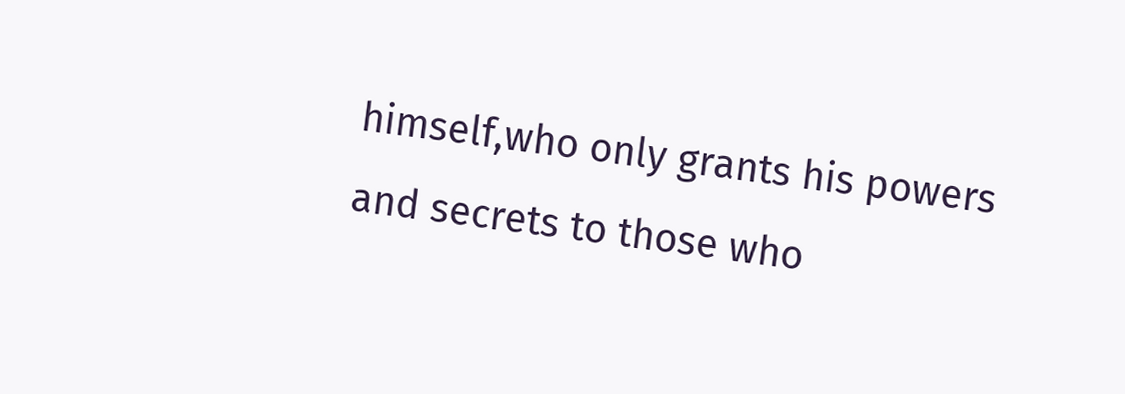himself,who only grants his powers and secrets to those who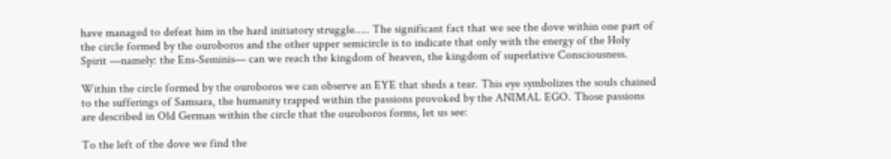have managed to defeat him in the hard initiatory struggle….. The significant fact that we see the dove within one part of the circle formed by the ouroboros and the other upper semicircle is to indicate that only with the energy of the Holy Spirit —namely: the Ens-Seminis— can we reach the kingdom of heaven, the kingdom of superlative Consciousness.

Within the circle formed by the ouroboros we can observe an EYE that sheds a tear. This eye symbolizes the souls chained to the sufferings of Samsara, the humanity trapped within the passions provoked by the ANIMAL EGO. Those passions are described in Old German within the circle that the ouroboros forms, let us see:

To the left of the dove we find the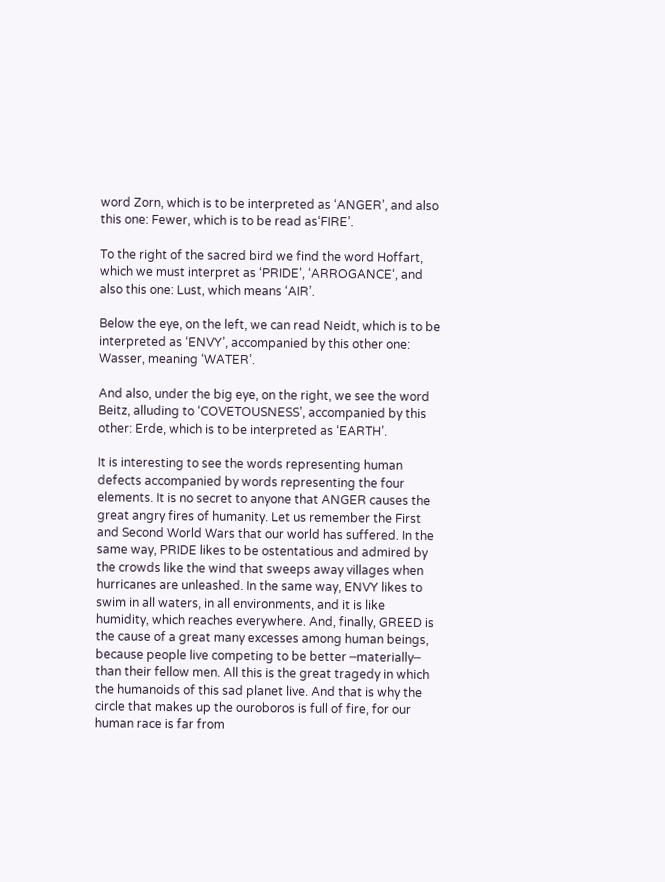word Zorn, which is to be interpreted as ‘ANGER’, and also this one: Fewer, which is to be read as‘FIRE’.

To the right of the sacred bird we find the word Hoffart, which we must interpret as ‘PRIDE’, ‘ARROGANCE‘, and also this one: Lust, which means ‘AIR’.

Below the eye, on the left, we can read Neidt, which is to be interpreted as ‘ENVY’, accompanied by this other one: Wasser, meaning ‘WATER’.

And also, under the big eye, on the right, we see the word Beitz, alluding to ‘COVETOUSNESS’, accompanied by this other: Erde, which is to be interpreted as ‘EARTH’.

It is interesting to see the words representing human defects accompanied by words representing the four elements. It is no secret to anyone that ANGER causes the great angry fires of humanity. Let us remember the First and Second World Wars that our world has suffered. In the same way, PRIDE likes to be ostentatious and admired by the crowds like the wind that sweeps away villages when hurricanes are unleashed. In the same way, ENVY likes to swim in all waters, in all environments, and it is like humidity, which reaches everywhere. And, finally, GREED is the cause of a great many excesses among human beings, because people live competing to be better ─materially─ than their fellow men. All this is the great tragedy in which the humanoids of this sad planet live. And that is why the circle that makes up the ouroboros is full of fire, for our human race is far from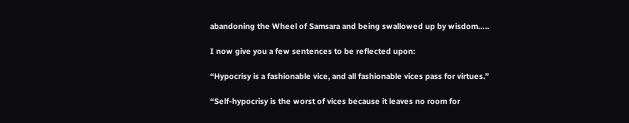abandoning the Wheel of Samsara and being swallowed up by wisdom…..

I now give you a few sentences to be reflected upon:

“Hypocrisy is a fashionable vice, and all fashionable vices pass for virtues.”

“Self-hypocrisy is the worst of vices because it leaves no room for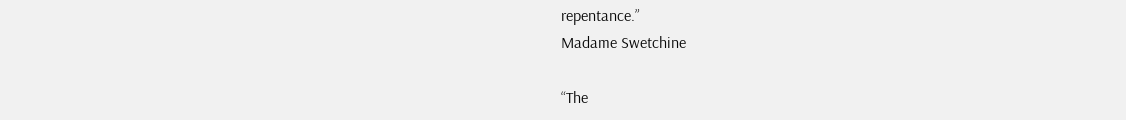repentance.”
Madame Swetchine

“The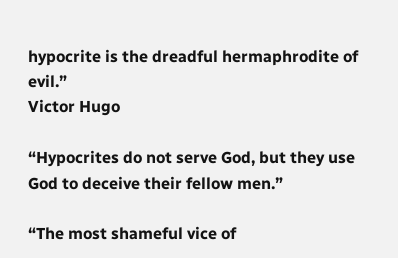hypocrite is the dreadful hermaphrodite of evil.”
Victor Hugo

“Hypocrites do not serve God, but they use God to deceive their fellow men.”

“The most shameful vice of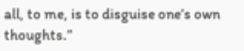all, to me, is to disguise one’s own thoughts.”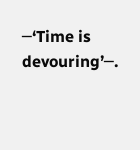─‘Time is devouring’─.